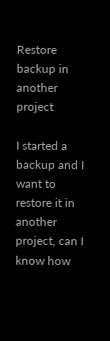Restore backup in another project

I started a backup and I want to restore it in another project, can I know how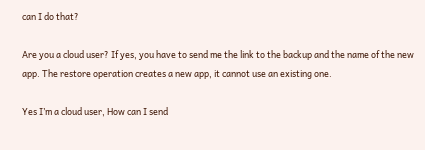can I do that?

Are you a cloud user? If yes, you have to send me the link to the backup and the name of the new app. The restore operation creates a new app, it cannot use an existing one.

Yes I’m a cloud user, How can I send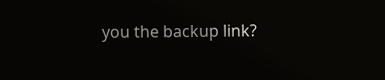you the backup link?